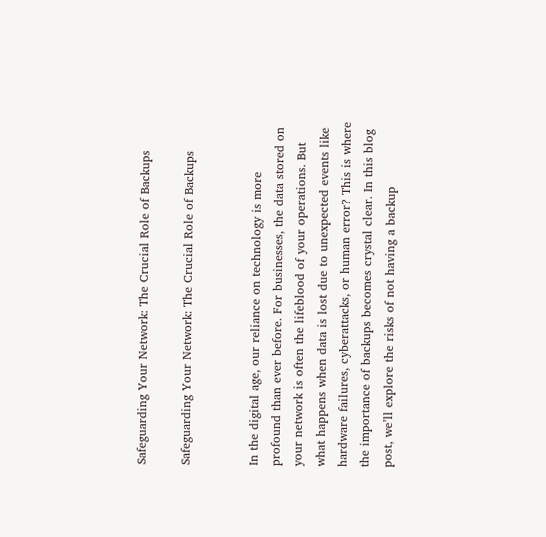Safeguarding Your Network: The Crucial Role of Backups

Safeguarding Your Network: The Crucial Role of Backups


In the digital age, our reliance on technology is more profound than ever before. For businesses, the data stored on your network is often the lifeblood of your operations. But what happens when data is lost due to unexpected events like hardware failures, cyberattacks, or human error? This is where the importance of backups becomes crystal clear. In this blog post, we’ll explore the risks of not having a backup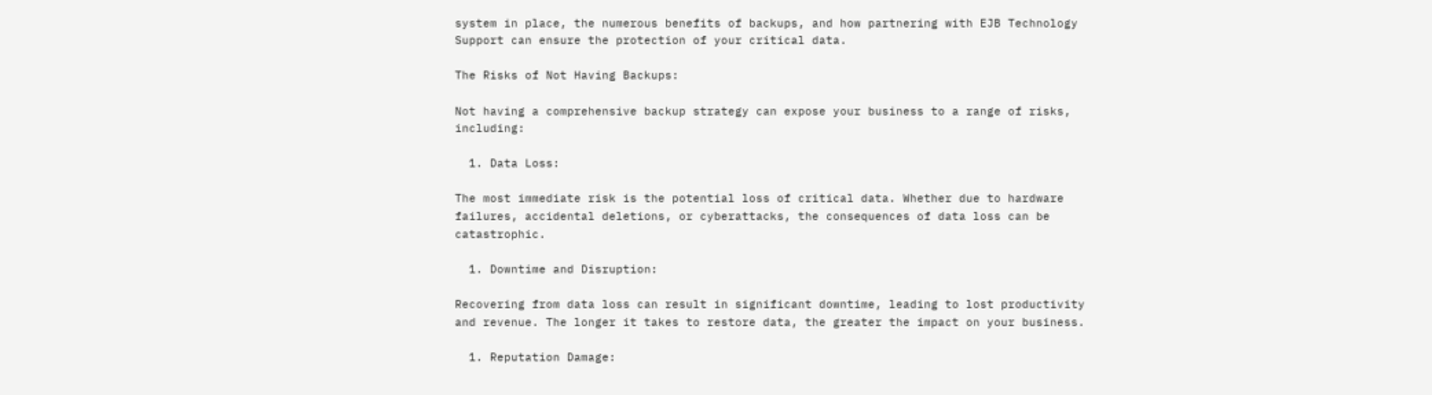system in place, the numerous benefits of backups, and how partnering with EJB Technology Support can ensure the protection of your critical data.

The Risks of Not Having Backups:

Not having a comprehensive backup strategy can expose your business to a range of risks, including:

  1. Data Loss:

The most immediate risk is the potential loss of critical data. Whether due to hardware failures, accidental deletions, or cyberattacks, the consequences of data loss can be catastrophic.

  1. Downtime and Disruption:

Recovering from data loss can result in significant downtime, leading to lost productivity and revenue. The longer it takes to restore data, the greater the impact on your business.

  1. Reputation Damage: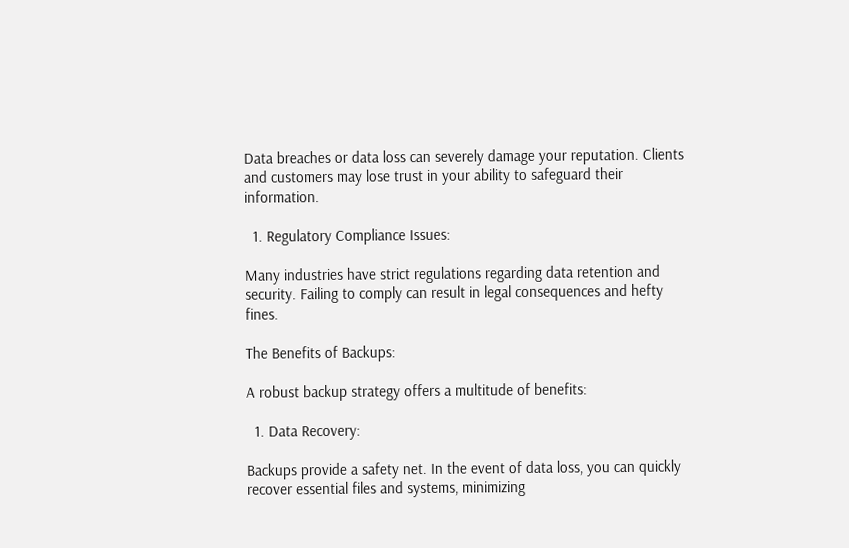Data breaches or data loss can severely damage your reputation. Clients and customers may lose trust in your ability to safeguard their information.

  1. Regulatory Compliance Issues:

Many industries have strict regulations regarding data retention and security. Failing to comply can result in legal consequences and hefty fines.

The Benefits of Backups:

A robust backup strategy offers a multitude of benefits:

  1. Data Recovery:

Backups provide a safety net. In the event of data loss, you can quickly recover essential files and systems, minimizing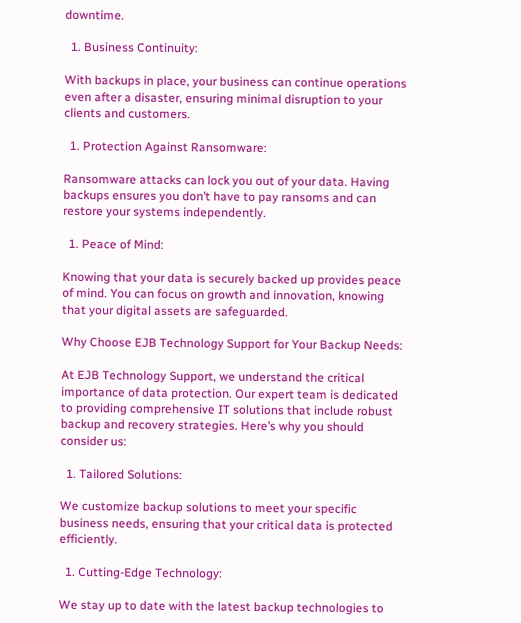downtime.

  1. Business Continuity:

With backups in place, your business can continue operations even after a disaster, ensuring minimal disruption to your clients and customers.

  1. Protection Against Ransomware:

Ransomware attacks can lock you out of your data. Having backups ensures you don’t have to pay ransoms and can restore your systems independently.

  1. Peace of Mind:

Knowing that your data is securely backed up provides peace of mind. You can focus on growth and innovation, knowing that your digital assets are safeguarded.

Why Choose EJB Technology Support for Your Backup Needs:

At EJB Technology Support, we understand the critical importance of data protection. Our expert team is dedicated to providing comprehensive IT solutions that include robust backup and recovery strategies. Here’s why you should consider us:

  1. Tailored Solutions:

We customize backup solutions to meet your specific business needs, ensuring that your critical data is protected efficiently.

  1. Cutting-Edge Technology:

We stay up to date with the latest backup technologies to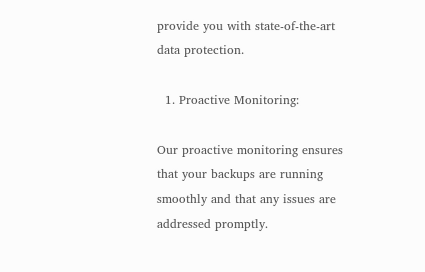provide you with state-of-the-art data protection.

  1. Proactive Monitoring:

Our proactive monitoring ensures that your backups are running smoothly and that any issues are addressed promptly.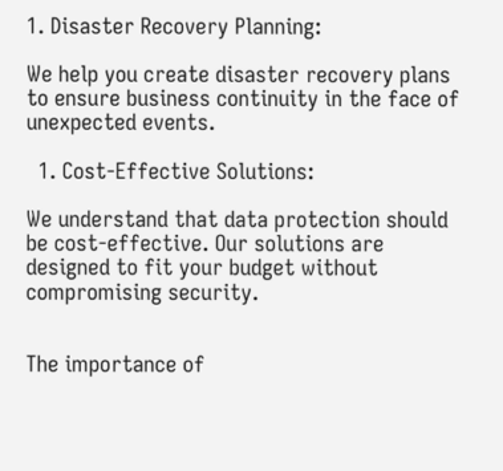1. Disaster Recovery Planning:

We help you create disaster recovery plans to ensure business continuity in the face of unexpected events.

  1. Cost-Effective Solutions:

We understand that data protection should be cost-effective. Our solutions are designed to fit your budget without compromising security.


The importance of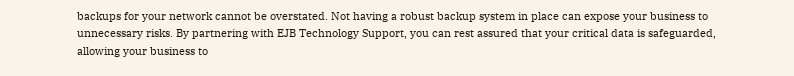backups for your network cannot be overstated. Not having a robust backup system in place can expose your business to unnecessary risks. By partnering with EJB Technology Support, you can rest assured that your critical data is safeguarded, allowing your business to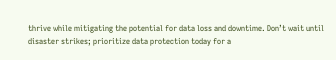thrive while mitigating the potential for data loss and downtime. Don’t wait until disaster strikes; prioritize data protection today for a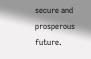secure and prosperous future.